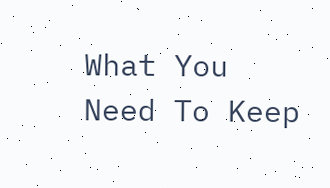What You Need To Keep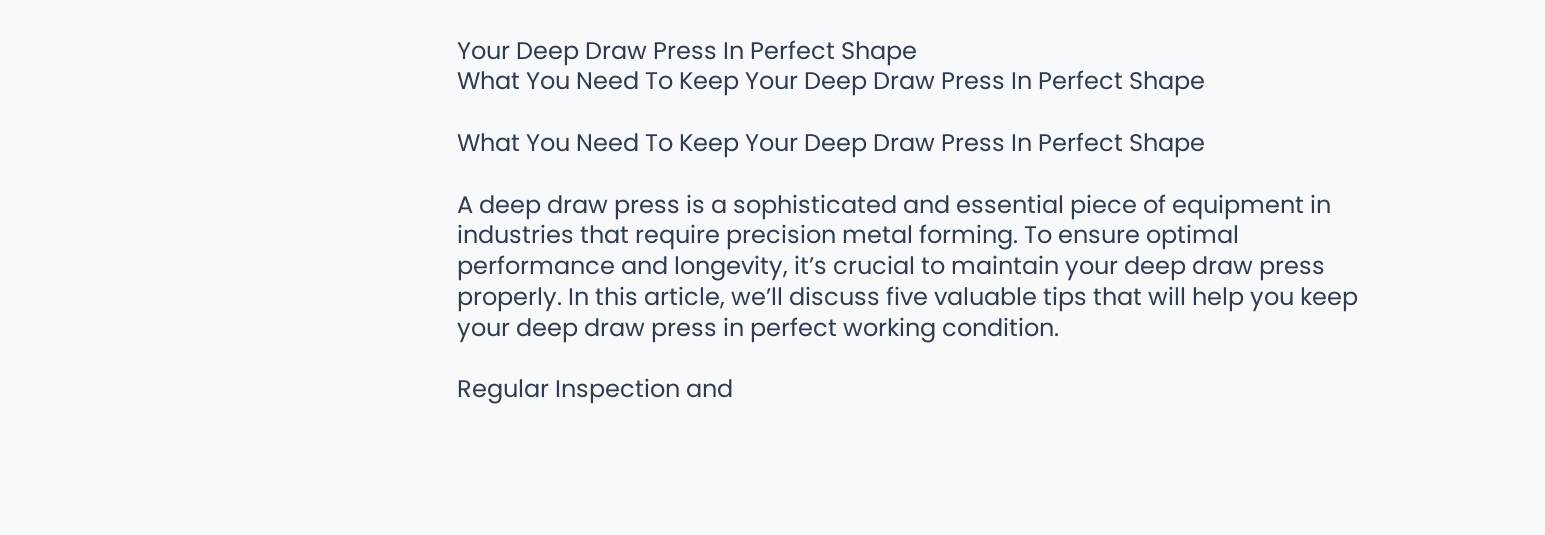Your Deep Draw Press In Perfect Shape
What You Need To Keep Your Deep Draw Press In Perfect Shape

What You Need To Keep Your Deep Draw Press In Perfect Shape

A deep draw press is a sophisticated and essential piece of equipment in industries that require precision metal forming. To ensure optimal performance and longevity, it’s crucial to maintain your deep draw press properly. In this article, we’ll discuss five valuable tips that will help you keep your deep draw press in perfect working condition.

Regular Inspection and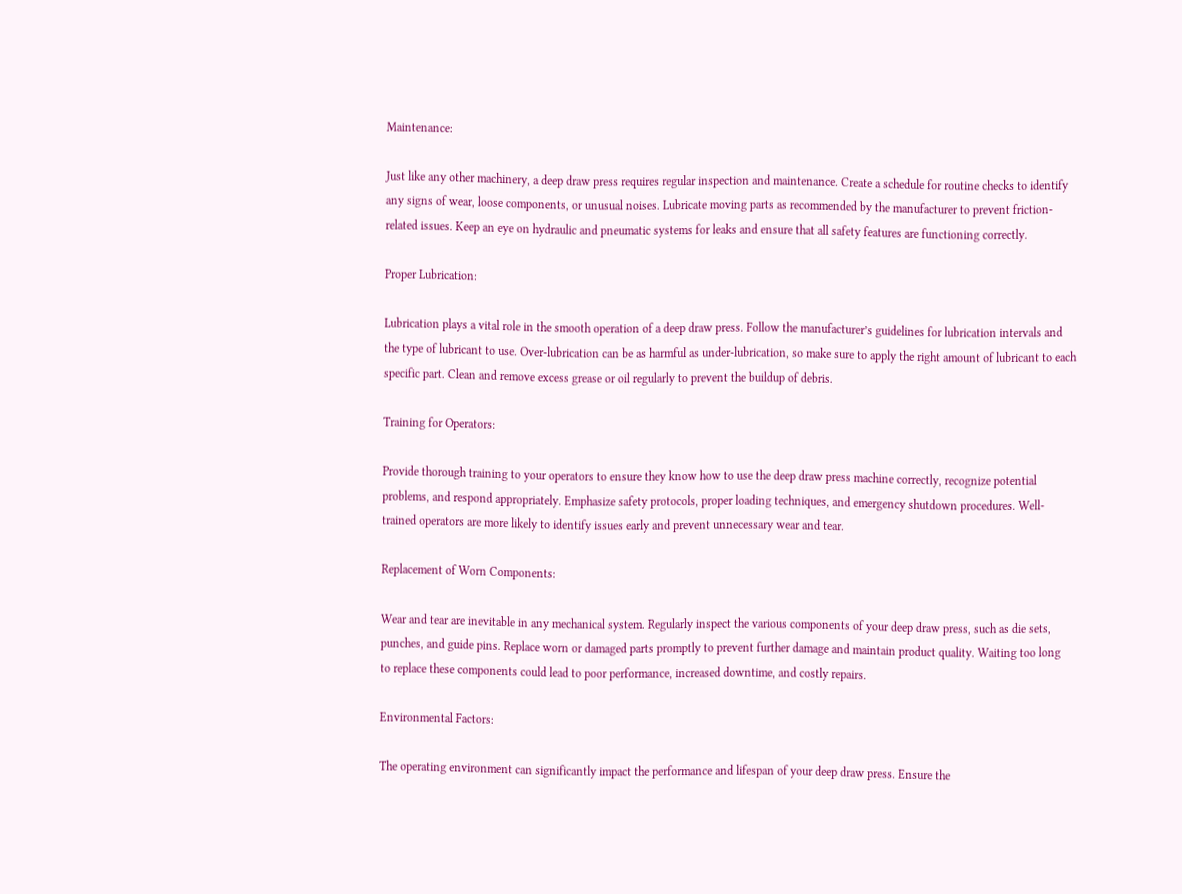Maintenance:

Just like any other machinery, a deep draw press requires regular inspection and maintenance. Create a schedule for routine checks to identify any signs of wear, loose components, or unusual noises. Lubricate moving parts as recommended by the manufacturer to prevent friction-related issues. Keep an eye on hydraulic and pneumatic systems for leaks and ensure that all safety features are functioning correctly.

Proper Lubrication:

Lubrication plays a vital role in the smooth operation of a deep draw press. Follow the manufacturer’s guidelines for lubrication intervals and the type of lubricant to use. Over-lubrication can be as harmful as under-lubrication, so make sure to apply the right amount of lubricant to each specific part. Clean and remove excess grease or oil regularly to prevent the buildup of debris.

Training for Operators:

Provide thorough training to your operators to ensure they know how to use the deep draw press machine correctly, recognize potential problems, and respond appropriately. Emphasize safety protocols, proper loading techniques, and emergency shutdown procedures. Well-trained operators are more likely to identify issues early and prevent unnecessary wear and tear.

Replacement of Worn Components:

Wear and tear are inevitable in any mechanical system. Regularly inspect the various components of your deep draw press, such as die sets, punches, and guide pins. Replace worn or damaged parts promptly to prevent further damage and maintain product quality. Waiting too long to replace these components could lead to poor performance, increased downtime, and costly repairs.

Environmental Factors:

The operating environment can significantly impact the performance and lifespan of your deep draw press. Ensure the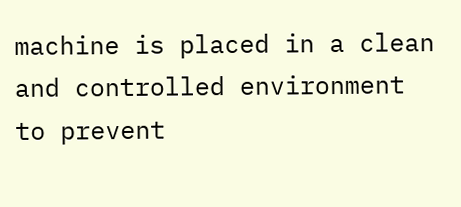machine is placed in a clean and controlled environment to prevent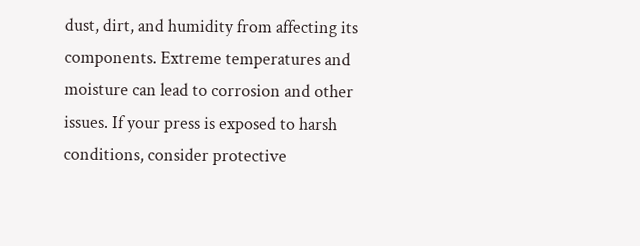dust, dirt, and humidity from affecting its components. Extreme temperatures and moisture can lead to corrosion and other issues. If your press is exposed to harsh conditions, consider protective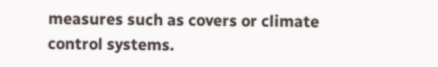measures such as covers or climate control systems.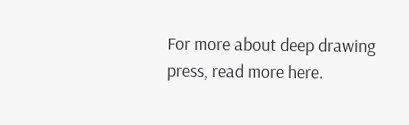For more about deep drawing press, read more here.